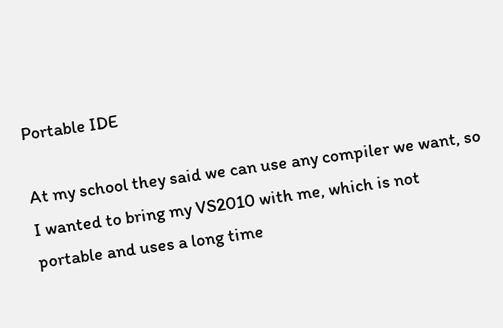Portable IDE

At my school they said we can use any compiler we want, so I wanted to bring my VS2010 with me, which is not portable and uses a long time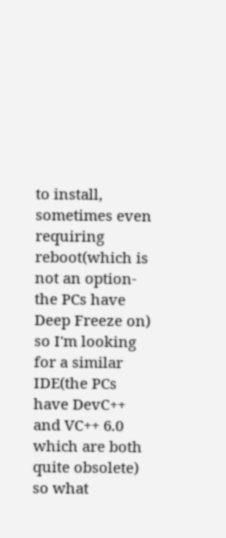to install, sometimes even requiring reboot(which is not an option-the PCs have Deep Freeze on) so I'm looking for a similar IDE(the PCs have DevC++ and VC++ 6.0 which are both quite obsolete) so what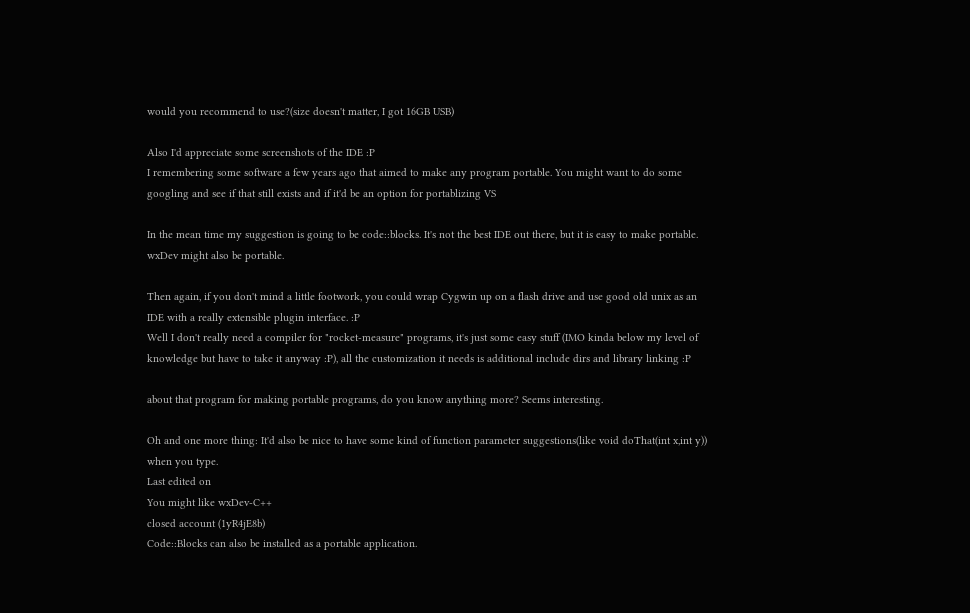would you recommend to use?(size doesn't matter, I got 16GB USB)

Also I'd appreciate some screenshots of the IDE :P
I remembering some software a few years ago that aimed to make any program portable. You might want to do some googling and see if that still exists and if it'd be an option for portablizing VS

In the mean time my suggestion is going to be code::blocks. It's not the best IDE out there, but it is easy to make portable. wxDev might also be portable.

Then again, if you don't mind a little footwork, you could wrap Cygwin up on a flash drive and use good old unix as an IDE with a really extensible plugin interface. :P
Well I don't really need a compiler for "rocket-measure" programs, it's just some easy stuff (IMO kinda below my level of knowledge but have to take it anyway :P), all the customization it needs is additional include dirs and library linking :P

about that program for making portable programs, do you know anything more? Seems interesting.

Oh and one more thing: It'd also be nice to have some kind of function parameter suggestions(like void doThat(int x,int y)) when you type.
Last edited on
You might like wxDev-C++
closed account (1yR4jE8b)
Code::Blocks can also be installed as a portable application.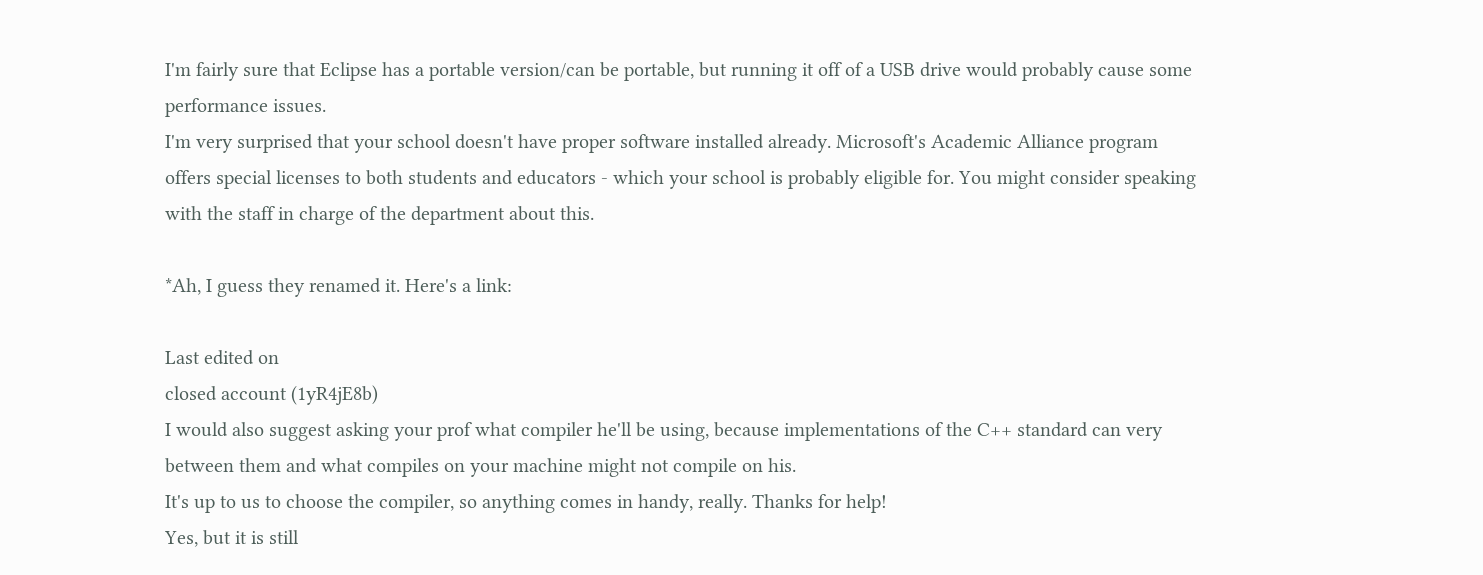I'm fairly sure that Eclipse has a portable version/can be portable, but running it off of a USB drive would probably cause some performance issues.
I'm very surprised that your school doesn't have proper software installed already. Microsoft's Academic Alliance program offers special licenses to both students and educators - which your school is probably eligible for. You might consider speaking with the staff in charge of the department about this.

*Ah, I guess they renamed it. Here's a link:

Last edited on
closed account (1yR4jE8b)
I would also suggest asking your prof what compiler he'll be using, because implementations of the C++ standard can very between them and what compiles on your machine might not compile on his.
It's up to us to choose the compiler, so anything comes in handy, really. Thanks for help!
Yes, but it is still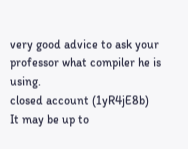very good advice to ask your professor what compiler he is using.
closed account (1yR4jE8b)
It may be up to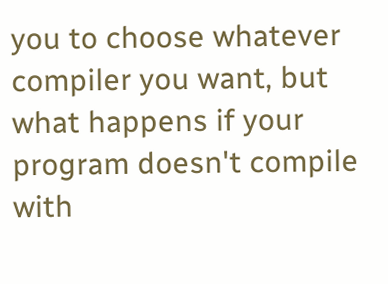you to choose whatever compiler you want, but what happens if your program doesn't compile with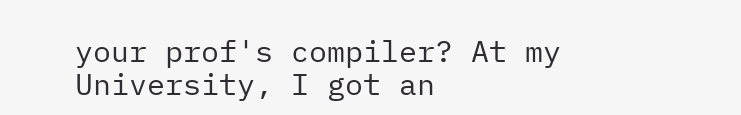your prof's compiler? At my University, I got an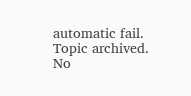automatic fail.
Topic archived. No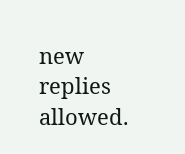new replies allowed.